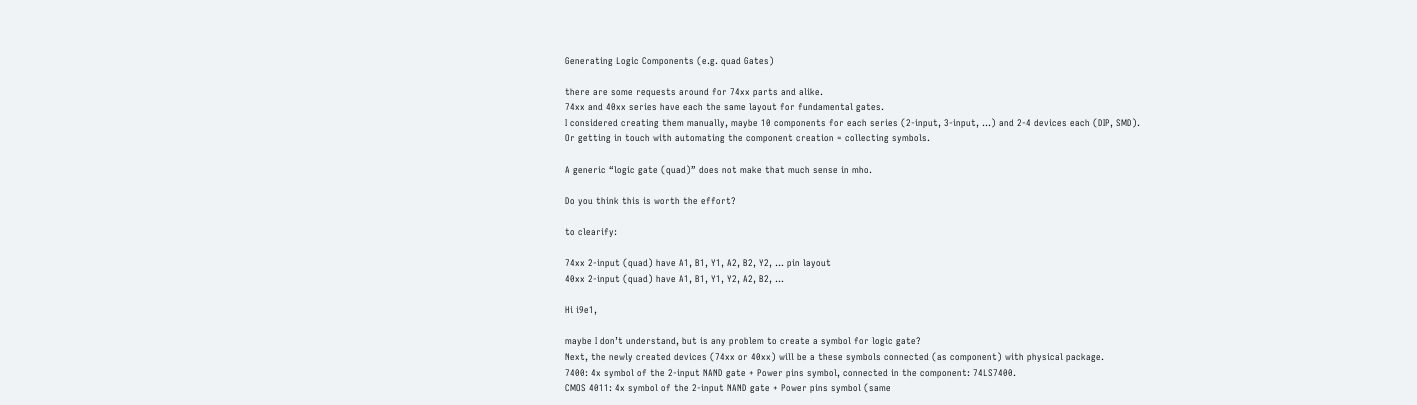Generating Logic Components (e.g. quad Gates)

there are some requests around for 74xx parts and alike.
74xx and 40xx series have each the same layout for fundamental gates.
I considered creating them manually, maybe 10 components for each series (2-input, 3-input, …) and 2-4 devices each (DIP, SMD).
Or getting in touch with automating the component creation = collecting symbols.

A generic “logic gate (quad)” does not make that much sense in mho.

Do you think this is worth the effort?

to clearify:

74xx 2-input (quad) have A1, B1, Y1, A2, B2, Y2, … pin layout
40xx 2-input (quad) have A1, B1, Y1, Y2, A2, B2, …

Hi i9e1,

maybe I don’t understand, but is any problem to create a symbol for logic gate?
Next, the newly created devices (74xx or 40xx) will be a these symbols connected (as component) with physical package.
7400: 4x symbol of the 2-input NAND gate + Power pins symbol, connected in the component: 74LS7400.
CMOS 4011: 4x symbol of the 2-input NAND gate + Power pins symbol (same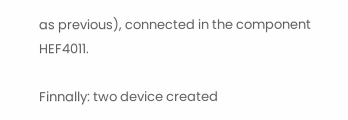as previous), connected in the component HEF4011.

Finnally: two device created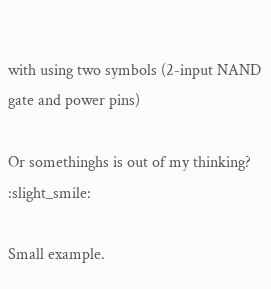with using two symbols (2-input NAND gate and power pins)

Or somethinghs is out of my thinking? :slight_smile:

Small example.